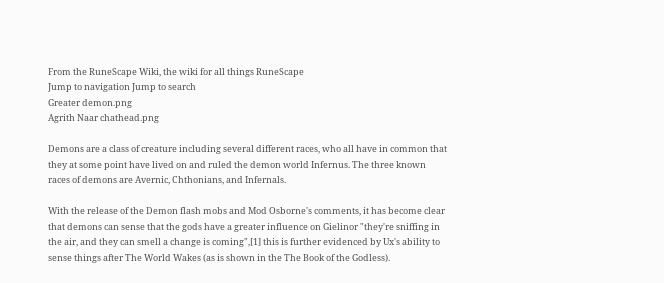From the RuneScape Wiki, the wiki for all things RuneScape
Jump to navigation Jump to search
Greater demon.png
Agrith Naar chathead.png

Demons are a class of creature including several different races, who all have in common that they at some point have lived on and ruled the demon world Infernus. The three known races of demons are Avernic, Chthonians, and Infernals.

With the release of the Demon flash mobs and Mod Osborne's comments, it has become clear that demons can sense that the gods have a greater influence on Gielinor "they're sniffing in the air, and they can smell a change is coming",[1] this is further evidenced by Ux's ability to sense things after The World Wakes (as is shown in the The Book of the Godless).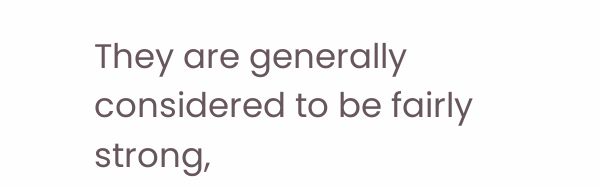They are generally considered to be fairly strong,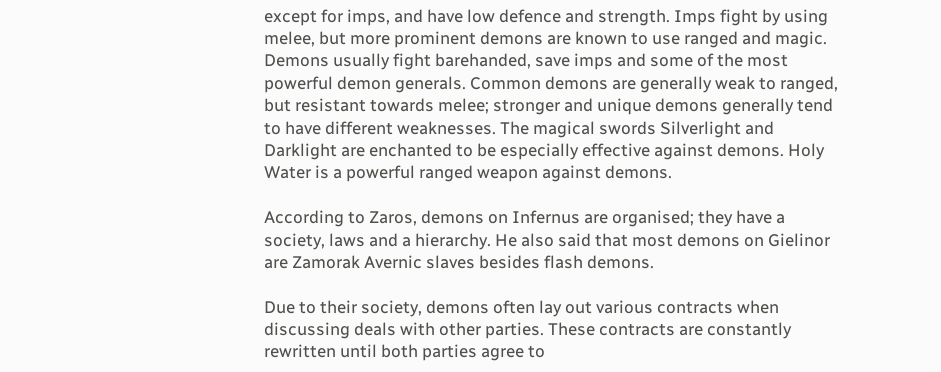except for imps, and have low defence and strength. Imps fight by using melee, but more prominent demons are known to use ranged and magic. Demons usually fight barehanded, save imps and some of the most powerful demon generals. Common demons are generally weak to ranged, but resistant towards melee; stronger and unique demons generally tend to have different weaknesses. The magical swords Silverlight and Darklight are enchanted to be especially effective against demons. Holy Water is a powerful ranged weapon against demons.

According to Zaros, demons on Infernus are organised; they have a society, laws and a hierarchy. He also said that most demons on Gielinor are Zamorak Avernic slaves besides flash demons.

Due to their society, demons often lay out various contracts when discussing deals with other parties. These contracts are constantly rewritten until both parties agree to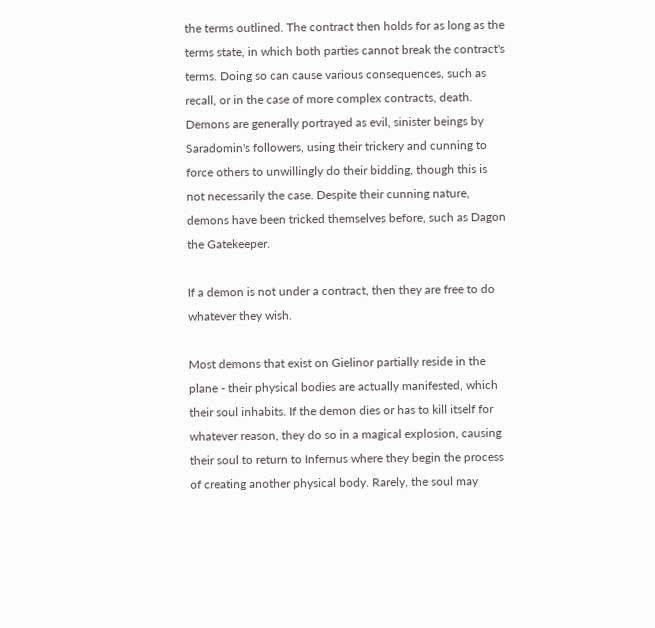the terms outlined. The contract then holds for as long as the terms state, in which both parties cannot break the contract's terms. Doing so can cause various consequences, such as recall, or in the case of more complex contracts, death. Demons are generally portrayed as evil, sinister beings by Saradomin's followers, using their trickery and cunning to force others to unwillingly do their bidding, though this is not necessarily the case. Despite their cunning nature, demons have been tricked themselves before, such as Dagon the Gatekeeper.

If a demon is not under a contract, then they are free to do whatever they wish.

Most demons that exist on Gielinor partially reside in the plane - their physical bodies are actually manifested, which their soul inhabits. If the demon dies or has to kill itself for whatever reason, they do so in a magical explosion, causing their soul to return to Infernus where they begin the process of creating another physical body. Rarely, the soul may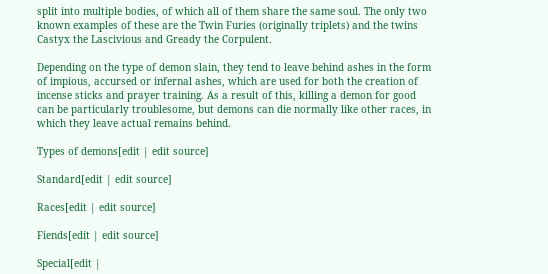split into multiple bodies, of which all of them share the same soul. The only two known examples of these are the Twin Furies (originally triplets) and the twins Castyx the Lascivious and Gready the Corpulent.

Depending on the type of demon slain, they tend to leave behind ashes in the form of impious, accursed or infernal ashes, which are used for both the creation of incense sticks and prayer training. As a result of this, killing a demon for good can be particularly troublesome, but demons can die normally like other races, in which they leave actual remains behind.

Types of demons[edit | edit source]

Standard[edit | edit source]

Races[edit | edit source]

Fiends[edit | edit source]

Special[edit |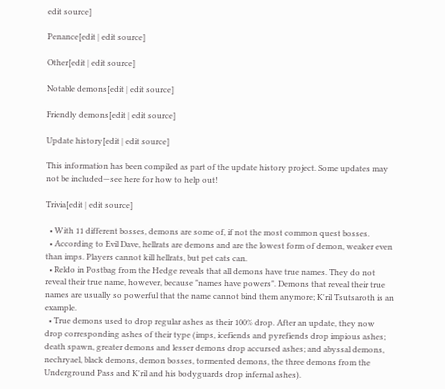edit source]

Penance[edit | edit source]

Other[edit | edit source]

Notable demons[edit | edit source]

Friendly demons[edit | edit source]

Update history[edit | edit source]

This information has been compiled as part of the update history project. Some updates may not be included—see here for how to help out!

Trivia[edit | edit source]

  • With 11 different bosses, demons are some of, if not the most common quest bosses.
  • According to Evil Dave, hellrats are demons and are the lowest form of demon, weaker even than imps. Players cannot kill hellrats, but pet cats can.
  • Reldo in Postbag from the Hedge reveals that all demons have true names. They do not reveal their true name, however, because "names have powers". Demons that reveal their true names are usually so powerful that the name cannot bind them anymore; K'ril Tsutsaroth is an example.
  • True demons used to drop regular ashes as their 100% drop. After an update, they now drop corresponding ashes of their type (imps, icefiends and pyrefiends drop impious ashes; death spawn, greater demons and lesser demons drop accursed ashes; and abyssal demons, nechryael, black demons, demon bosses, tormented demons, the three demons from the Underground Pass and K'ril and his bodyguards drop infernal ashes).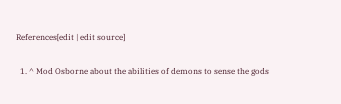References[edit | edit source]

  1. ^ Mod Osborne about the abilities of demons to sense the gods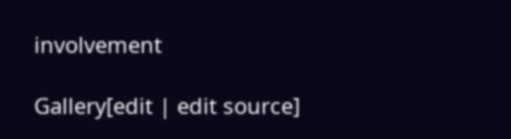involvement

Gallery[edit | edit source]